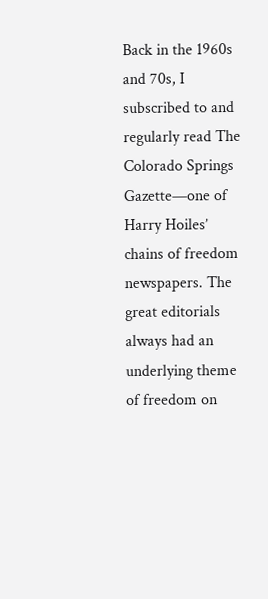Back in the 1960s and 70s, I subscribed to and regularly read The Colorado Springs Gazette—one of Harry Hoiles’ chains of freedom newspapers. The great editorials always had an underlying theme of freedom on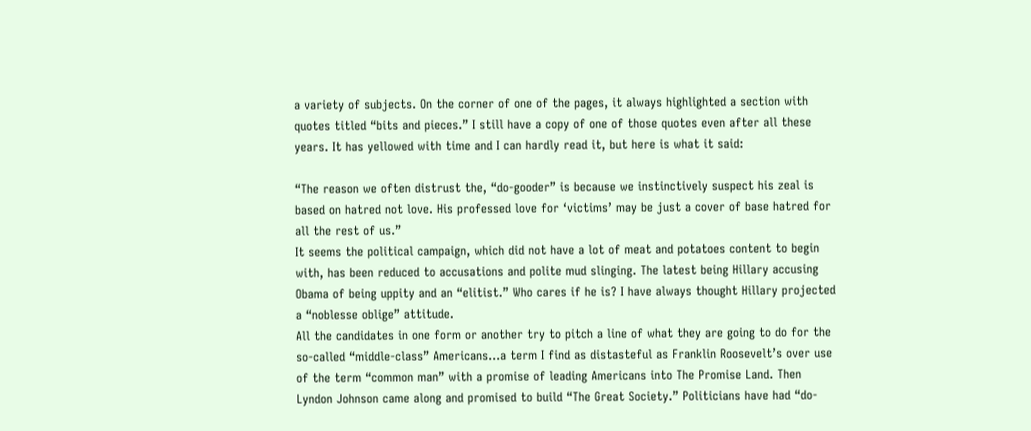a variety of subjects. On the corner of one of the pages, it always highlighted a section with quotes titled “bits and pieces.” I still have a copy of one of those quotes even after all these years. It has yellowed with time and I can hardly read it, but here is what it said:

“The reason we often distrust the, “do-gooder” is because we instinctively suspect his zeal is based on hatred not love. His professed love for ‘victims’ may be just a cover of base hatred for all the rest of us.”
It seems the political campaign, which did not have a lot of meat and potatoes content to begin with, has been reduced to accusations and polite mud slinging. The latest being Hillary accusing Obama of being uppity and an “elitist.” Who cares if he is? I have always thought Hillary projected a “noblesse oblige” attitude.
All the candidates in one form or another try to pitch a line of what they are going to do for the so-called “middle-class” Americans…a term I find as distasteful as Franklin Roosevelt’s over use of the term “common man” with a promise of leading Americans into The Promise Land. Then Lyndon Johnson came along and promised to build “The Great Society.” Politicians have had “do-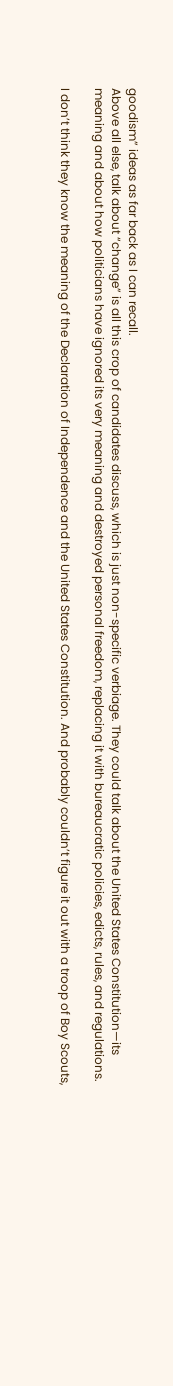goodism” ideas as far back as I can recall.
Above all else, talk about “change” is all this crop of candidates discuss, which is just non-specific verbiage. They could talk about the United States Constitution—its meaning and about how politicians have ignored its very meaning and destroyed personal freedom, replacing it with bureaucratic policies, edicts, rules, and regulations.

I don’t think they know the meaning of the Declaration of Independence and the United States Constitution. And probably couldn’t figure it out with a troop of Boy Scouts,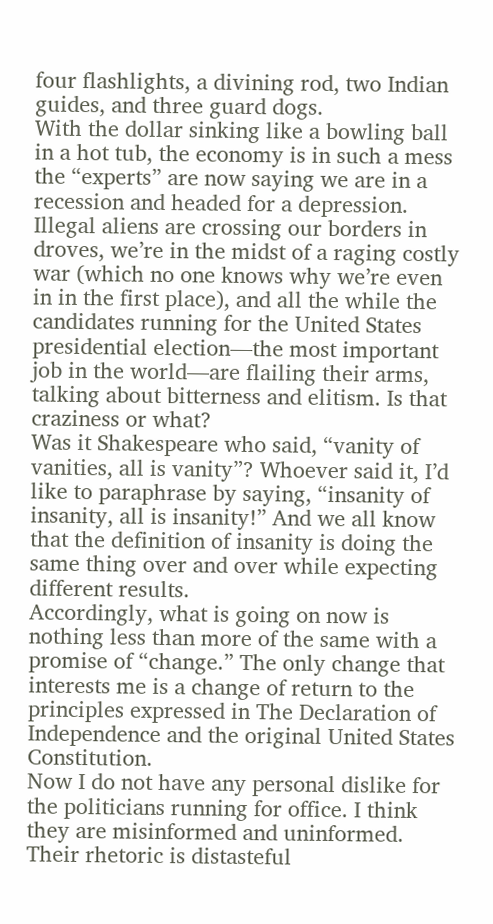four flashlights, a divining rod, two Indian guides, and three guard dogs.
With the dollar sinking like a bowling ball in a hot tub, the economy is in such a mess the “experts” are now saying we are in a recession and headed for a depression. Illegal aliens are crossing our borders in droves, we’re in the midst of a raging costly war (which no one knows why we’re even in in the first place), and all the while the candidates running for the United States presidential election—the most important job in the world—are flailing their arms, talking about bitterness and elitism. Is that craziness or what?
Was it Shakespeare who said, “vanity of vanities, all is vanity”? Whoever said it, I’d like to paraphrase by saying, “insanity of insanity, all is insanity!” And we all know that the definition of insanity is doing the same thing over and over while expecting different results.
Accordingly, what is going on now is nothing less than more of the same with a promise of “change.” The only change that interests me is a change of return to the principles expressed in The Declaration of Independence and the original United States Constitution.
Now I do not have any personal dislike for the politicians running for office. I think they are misinformed and uninformed. Their rhetoric is distasteful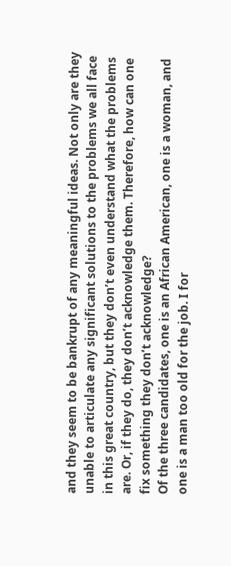and they seem to be bankrupt of any meaningful ideas. Not only are they unable to articulate any significant solutions to the problems we all face in this great country, but they don’t even understand what the problems are. Or, if they do, they don’t acknowledge them. Therefore, how can one fix something they don’t acknowledge?
Of the three candidates, one is an African American, one is a woman, and one is a man too old for the job. I for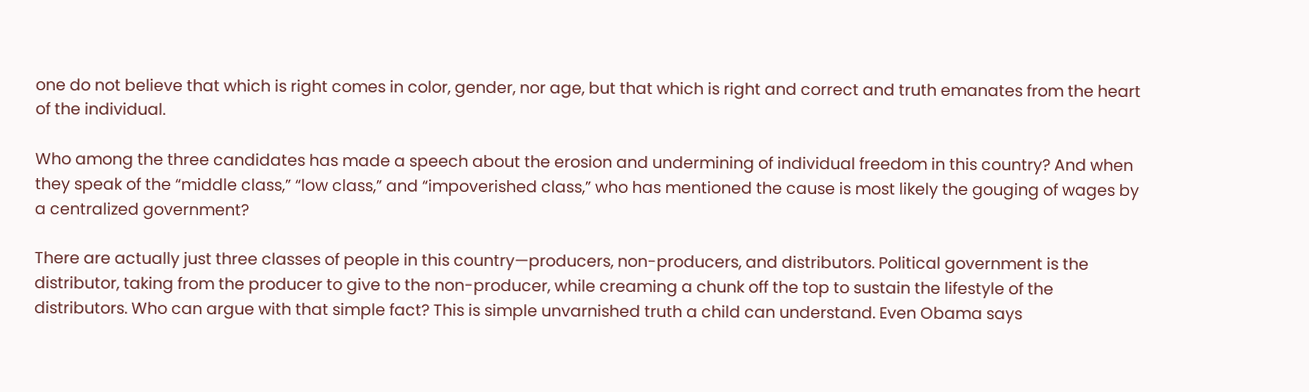one do not believe that which is right comes in color, gender, nor age, but that which is right and correct and truth emanates from the heart of the individual.

Who among the three candidates has made a speech about the erosion and undermining of individual freedom in this country? And when they speak of the “middle class,” “low class,” and “impoverished class,” who has mentioned the cause is most likely the gouging of wages by a centralized government?

There are actually just three classes of people in this country—producers, non-producers, and distributors. Political government is the distributor, taking from the producer to give to the non-producer, while creaming a chunk off the top to sustain the lifestyle of the distributors. Who can argue with that simple fact? This is simple unvarnished truth a child can understand. Even Obama says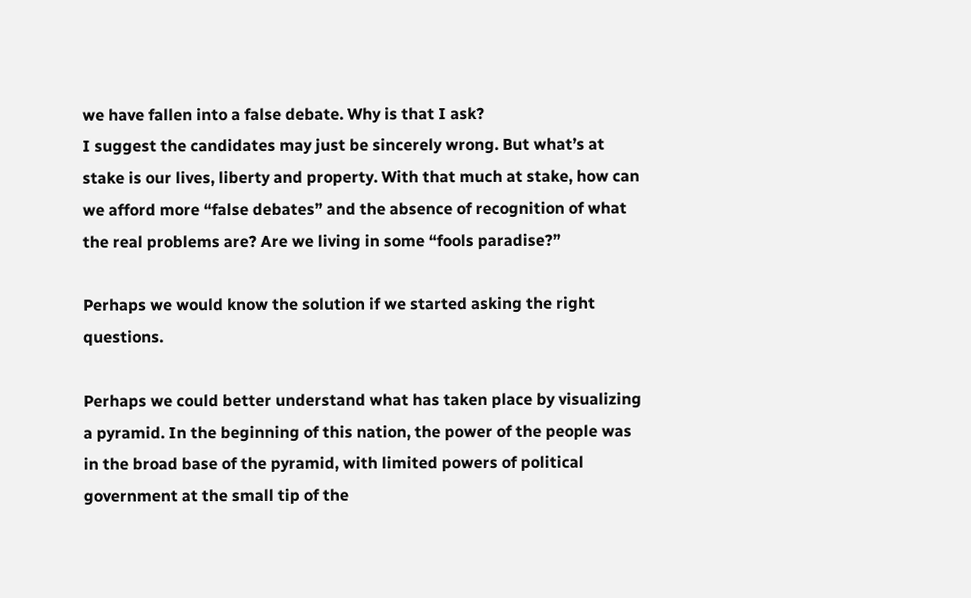we have fallen into a false debate. Why is that I ask?
I suggest the candidates may just be sincerely wrong. But what’s at stake is our lives, liberty and property. With that much at stake, how can we afford more “false debates” and the absence of recognition of what the real problems are? Are we living in some “fools paradise?”

Perhaps we would know the solution if we started asking the right questions.

Perhaps we could better understand what has taken place by visualizing a pyramid. In the beginning of this nation, the power of the people was in the broad base of the pyramid, with limited powers of political government at the small tip of the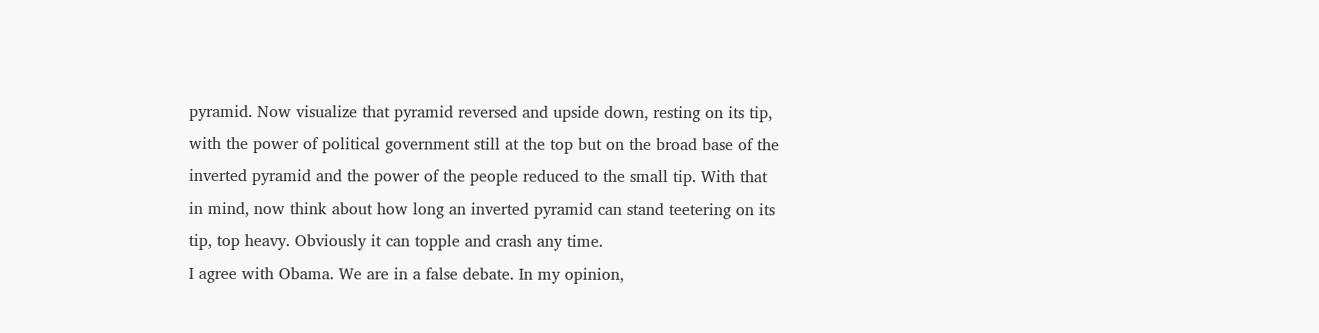pyramid. Now visualize that pyramid reversed and upside down, resting on its tip, with the power of political government still at the top but on the broad base of the inverted pyramid and the power of the people reduced to the small tip. With that in mind, now think about how long an inverted pyramid can stand teetering on its tip, top heavy. Obviously it can topple and crash any time.
I agree with Obama. We are in a false debate. In my opinion,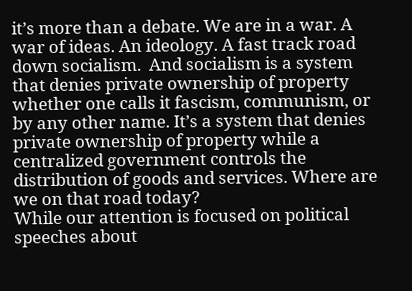it’s more than a debate. We are in a war. A war of ideas. An ideology. A fast track road down socialism.  And socialism is a system that denies private ownership of property whether one calls it fascism, communism, or by any other name. It’s a system that denies private ownership of property while a centralized government controls the distribution of goods and services. Where are we on that road today?
While our attention is focused on political speeches about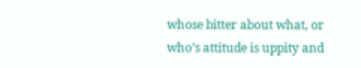whose bitter about what, or who’s attitude is uppity and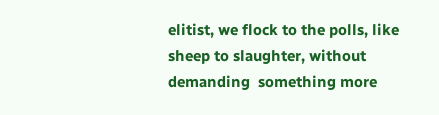elitist, we flock to the polls, like sheep to slaughter, without demanding  something more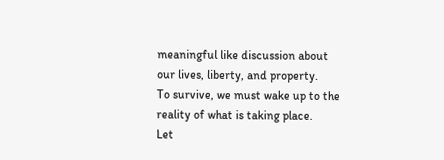meaningful like discussion about our lives, liberty, and property.
To survive, we must wake up to the reality of what is taking place.
Let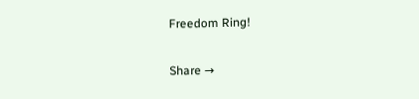Freedom Ring!

Share →